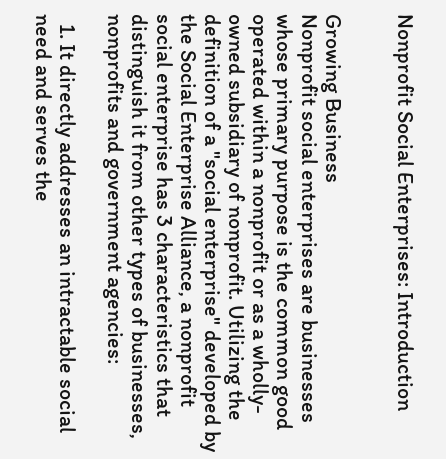Nonprofit Social Enterprises: Introduction


Growing Business
Nonprofit social enterprises are businesses whose primary purpose is the common good operated within a nonprofit or as a wholly-owned subsidiary of nonprofit. Utilizing the definition of a "social enterprise" developed by the Social Enterprise Alliance, a nonprofit social enterprise has 3 characteristics that distinguish it from other types of businesses, nonprofits and government agencies:

  1. It directly addresses an intractable social need and serves the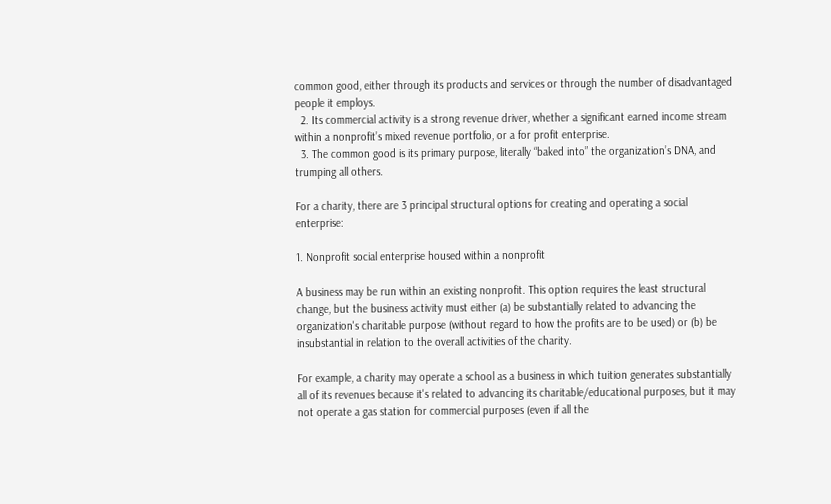common good, either through its products and services or through the number of disadvantaged people it employs.
  2. Its commercial activity is a strong revenue driver, whether a significant earned income stream within a nonprofit’s mixed revenue portfolio, or a for profit enterprise.
  3. The common good is its primary purpose, literally “baked into” the organization’s DNA, and trumping all others.

For a charity, there are 3 principal structural options for creating and operating a social enterprise:

1. Nonprofit social enterprise housed within a nonprofit

A business may be run within an existing nonprofit. This option requires the least structural change, but the business activity must either (a) be substantially related to advancing the organization's charitable purpose (without regard to how the profits are to be used) or (b) be insubstantial in relation to the overall activities of the charity.

For example, a charity may operate a school as a business in which tuition generates substantially all of its revenues because it's related to advancing its charitable/educational purposes, but it may not operate a gas station for commercial purposes (even if all the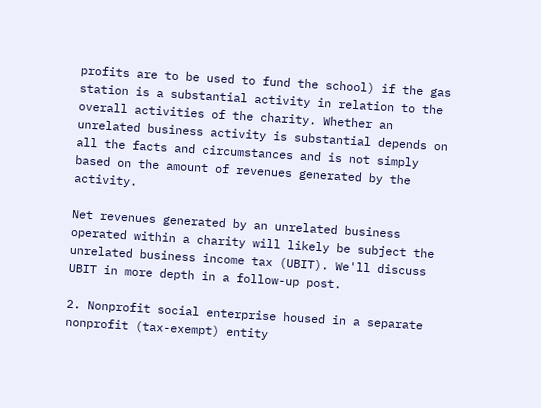profits are to be used to fund the school) if the gas station is a substantial activity in relation to the overall activities of the charity. Whether an unrelated business activity is substantial depends on all the facts and circumstances and is not simply based on the amount of revenues generated by the activity.

Net revenues generated by an unrelated business operated within a charity will likely be subject the unrelated business income tax (UBIT). We'll discuss UBIT in more depth in a follow-up post.

2. Nonprofit social enterprise housed in a separate nonprofit (tax-exempt) entity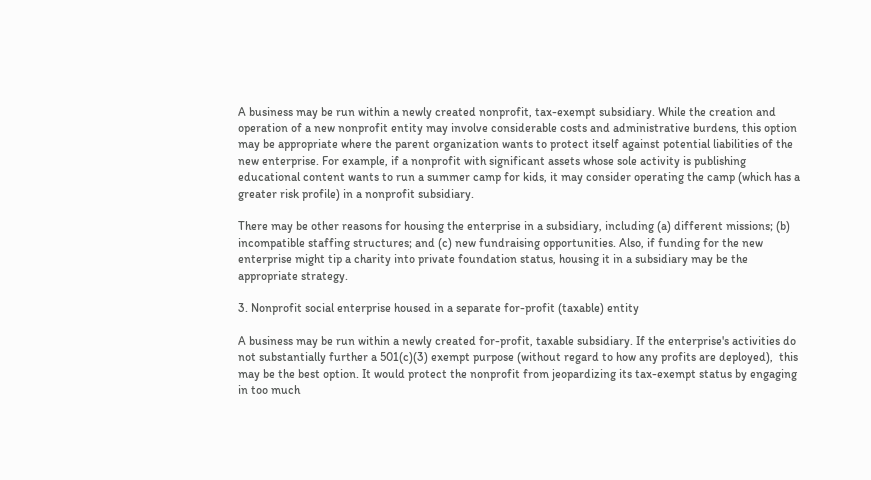A business may be run within a newly created nonprofit, tax-exempt subsidiary. While the creation and operation of a new nonprofit entity may involve considerable costs and administrative burdens, this option may be appropriate where the parent organization wants to protect itself against potential liabilities of the new enterprise. For example, if a nonprofit with significant assets whose sole activity is publishing educational content wants to run a summer camp for kids, it may consider operating the camp (which has a greater risk profile) in a nonprofit subsidiary.

There may be other reasons for housing the enterprise in a subsidiary, including (a) different missions; (b) incompatible staffing structures; and (c) new fundraising opportunities. Also, if funding for the new enterprise might tip a charity into private foundation status, housing it in a subsidiary may be the appropriate strategy.

3. Nonprofit social enterprise housed in a separate for-profit (taxable) entity

A business may be run within a newly created for-profit, taxable subsidiary. If the enterprise's activities do not substantially further a 501(c)(3) exempt purpose (without regard to how any profits are deployed),  this may be the best option. It would protect the nonprofit from jeopardizing its tax-exempt status by engaging in too much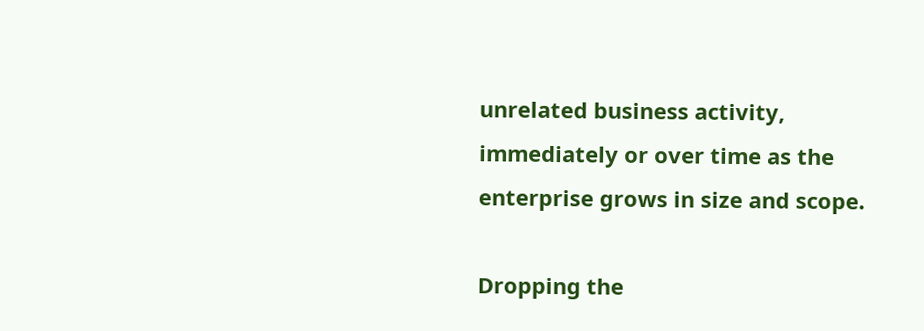unrelated business activity, immediately or over time as the enterprise grows in size and scope.

Dropping the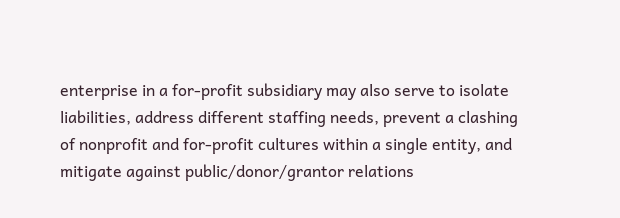enterprise in a for-profit subsidiary may also serve to isolate liabilities, address different staffing needs, prevent a clashing of nonprofit and for-profit cultures within a single entity, and mitigate against public/donor/grantor relations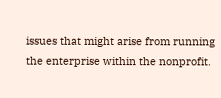issues that might arise from running the enterprise within the nonprofit.